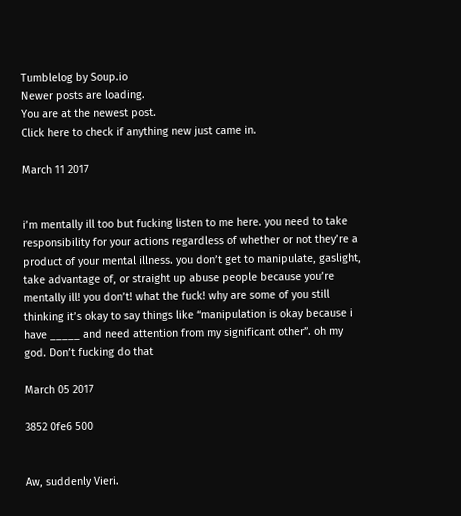Tumblelog by Soup.io
Newer posts are loading.
You are at the newest post.
Click here to check if anything new just came in.

March 11 2017


i’m mentally ill too but fucking listen to me here. you need to take responsibility for your actions regardless of whether or not they’re a product of your mental illness. you don’t get to manipulate, gaslight, take advantage of, or straight up abuse people because you’re mentally ill! you don’t! what the fuck! why are some of you still thinking it’s okay to say things like “manipulation is okay because i have _____ and need attention from my significant other”. oh my god. Don’t fucking do that

March 05 2017

3852 0fe6 500


Aw, suddenly Vieri.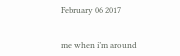February 06 2017


me when i’m around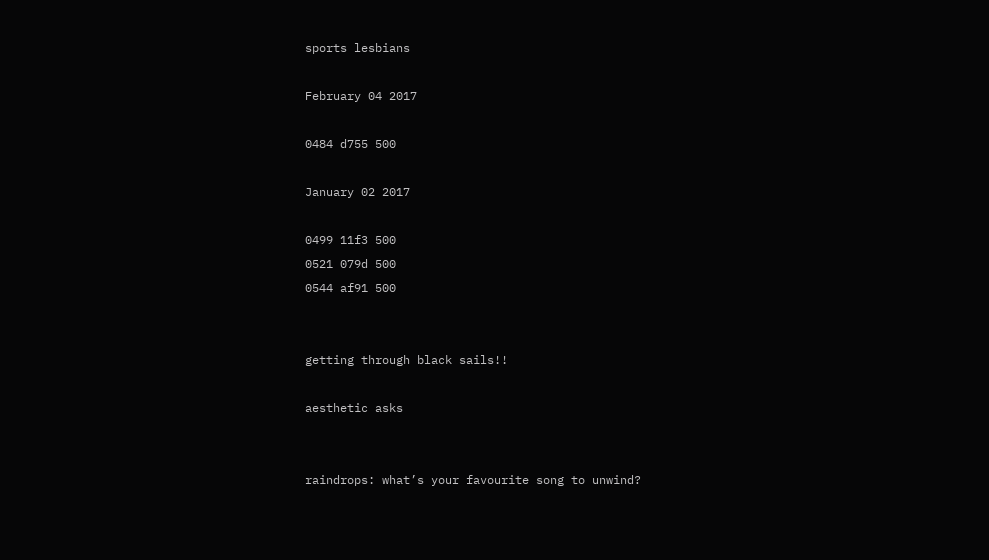sports lesbians

February 04 2017

0484 d755 500

January 02 2017

0499 11f3 500
0521 079d 500
0544 af91 500


getting through black sails!!

aesthetic asks


raindrops: what’s your favourite song to unwind?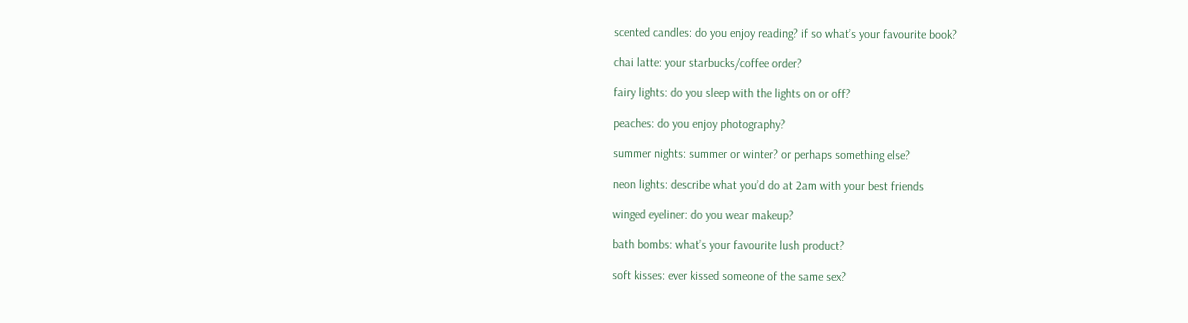scented candles: do you enjoy reading? if so what’s your favourite book?

chai latte: your starbucks/coffee order?

fairy lights: do you sleep with the lights on or off?

peaches: do you enjoy photography?

summer nights: summer or winter? or perhaps something else?

neon lights: describe what you’d do at 2am with your best friends

winged eyeliner: do you wear makeup?

bath bombs: what’s your favourite lush product?

soft kisses: ever kissed someone of the same sex?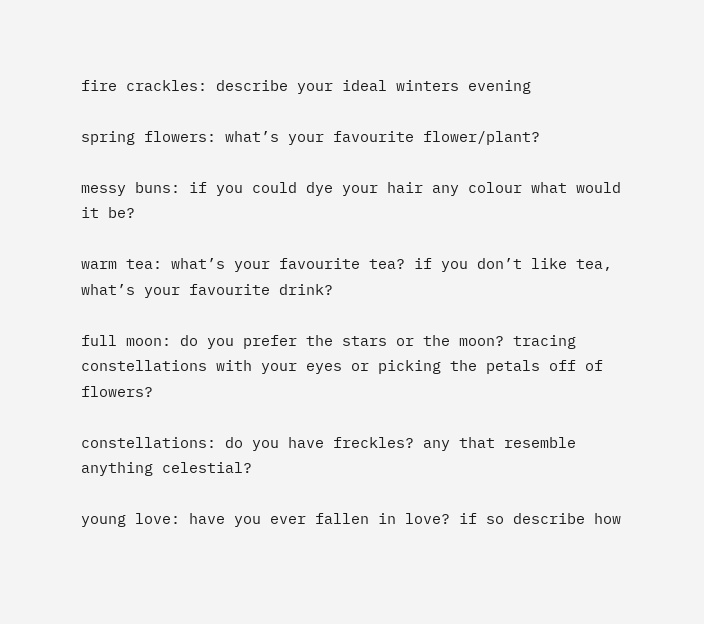fire crackles: describe your ideal winters evening

spring flowers: what’s your favourite flower/plant?

messy buns: if you could dye your hair any colour what would it be?

warm tea: what’s your favourite tea? if you don’t like tea, what’s your favourite drink?

full moon: do you prefer the stars or the moon? tracing constellations with your eyes or picking the petals off of flowers?

constellations: do you have freckles? any that resemble anything celestial?

young love: have you ever fallen in love? if so describe how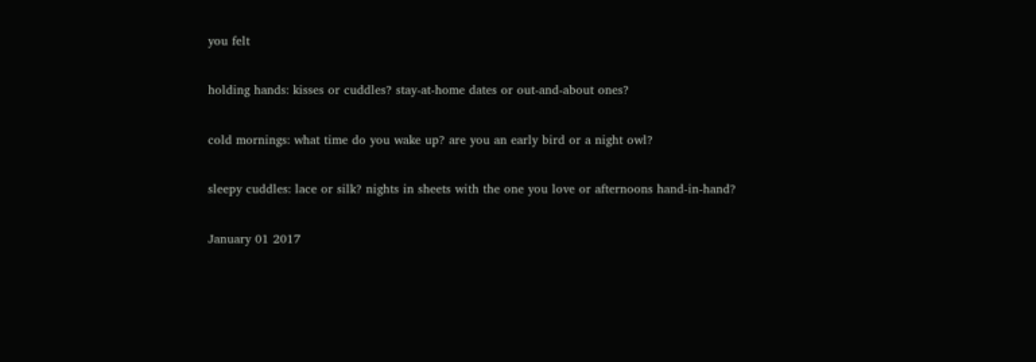you felt

holding hands: kisses or cuddles? stay-at-home dates or out-and-about ones?

cold mornings: what time do you wake up? are you an early bird or a night owl?

sleepy cuddles: lace or silk? nights in sheets with the one you love or afternoons hand-in-hand?

January 01 2017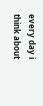every day i think about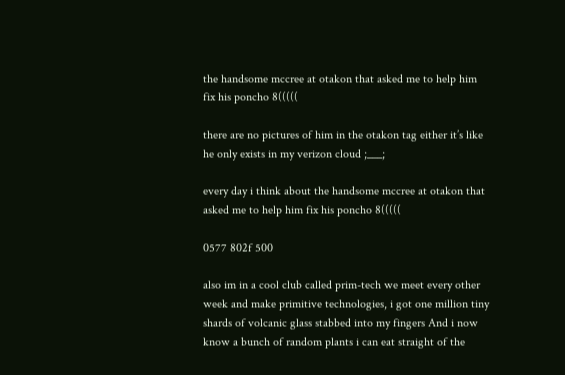the handsome mccree at otakon that asked me to help him fix his poncho 8(((((

there are no pictures of him in the otakon tag either it’s like he only exists in my verizon cloud ;___;

every day i think about the handsome mccree at otakon that asked me to help him fix his poncho 8(((((

0577 802f 500

also im in a cool club called prim-tech we meet every other week and make primitive technologies, i got one million tiny shards of volcanic glass stabbed into my fingers And i now know a bunch of random plants i can eat straight of the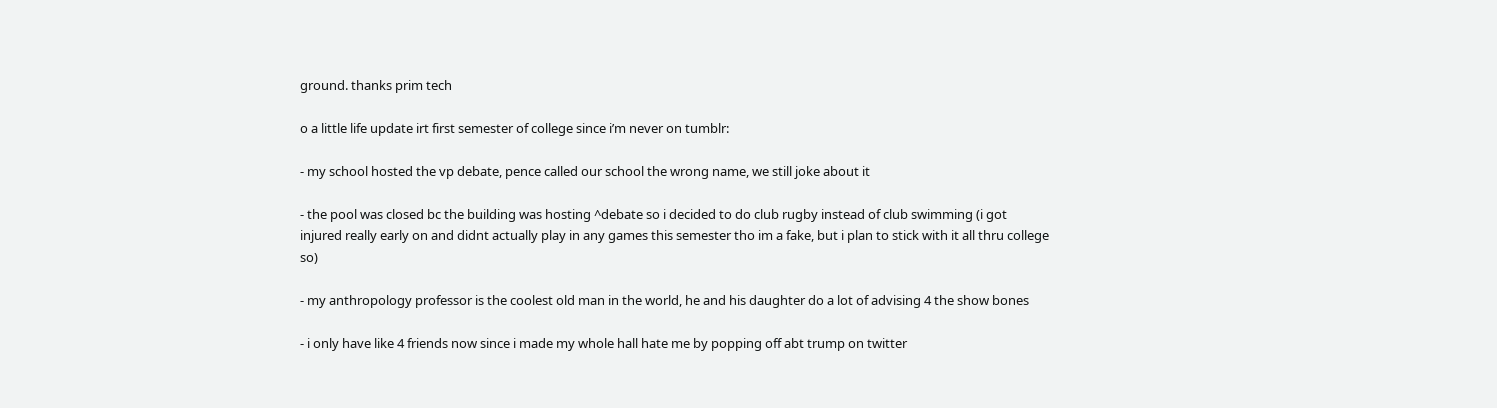ground. thanks prim tech

o a little life update irt first semester of college since i’m never on tumblr:

- my school hosted the vp debate, pence called our school the wrong name, we still joke about it

- the pool was closed bc the building was hosting ^debate so i decided to do club rugby instead of club swimming (i got injured really early on and didnt actually play in any games this semester tho im a fake, but i plan to stick with it all thru college so)

- my anthropology professor is the coolest old man in the world, he and his daughter do a lot of advising 4 the show bones

- i only have like 4 friends now since i made my whole hall hate me by popping off abt trump on twitter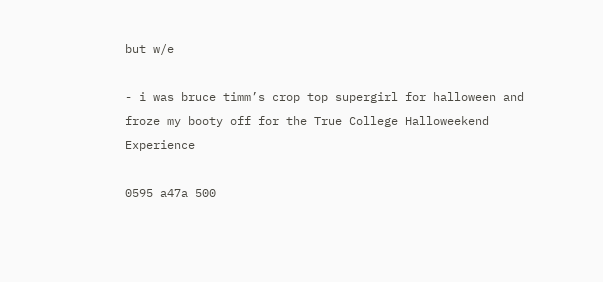but w/e

- i was bruce timm’s crop top supergirl for halloween and froze my booty off for the True College Halloweekend Experience

0595 a47a 500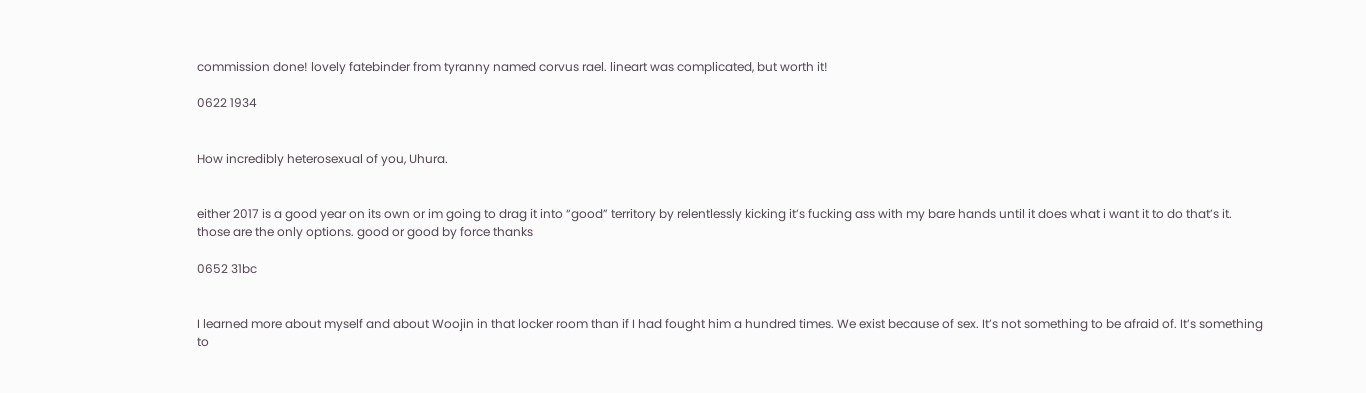commission done! lovely fatebinder from tyranny named corvus rael. lineart was complicated, but worth it!

0622 1934


How incredibly heterosexual of you, Uhura.


either 2017 is a good year on its own or im going to drag it into “good” territory by relentlessly kicking it’s fucking ass with my bare hands until it does what i want it to do that’s it. those are the only options. good or good by force thanks

0652 31bc


I learned more about myself and about Woojin in that locker room than if I had fought him a hundred times. We exist because of sex. It’s not something to be afraid of. It’s something to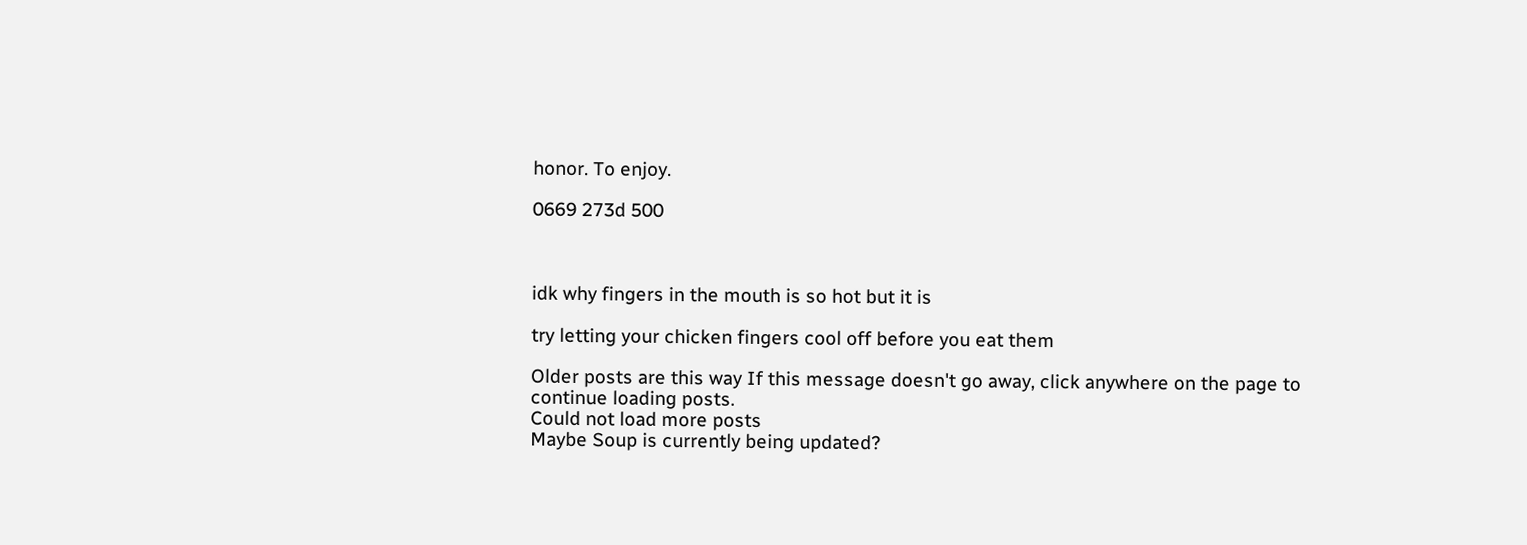honor. To enjoy.

0669 273d 500



idk why fingers in the mouth is so hot but it is

try letting your chicken fingers cool off before you eat them

Older posts are this way If this message doesn't go away, click anywhere on the page to continue loading posts.
Could not load more posts
Maybe Soup is currently being updated?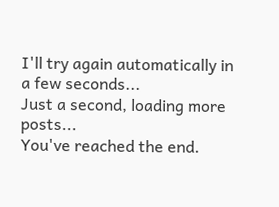I'll try again automatically in a few seconds...
Just a second, loading more posts...
You've reached the end.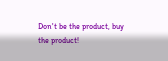Don't be the product, buy the product!